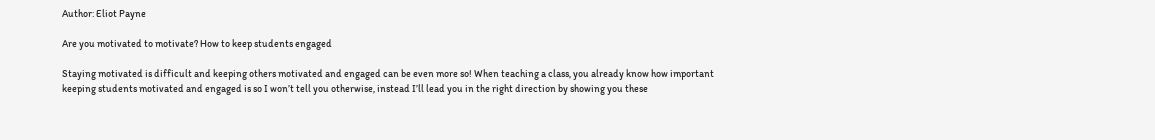Author: Eliot Payne

Are you motivated to motivate? How to keep students engaged

Staying motivated is difficult and keeping others motivated and engaged can be even more so! When teaching a class, you already know how important keeping students motivated and engaged is so I won’t tell you otherwise, instead I’ll lead you in the right direction by showing you these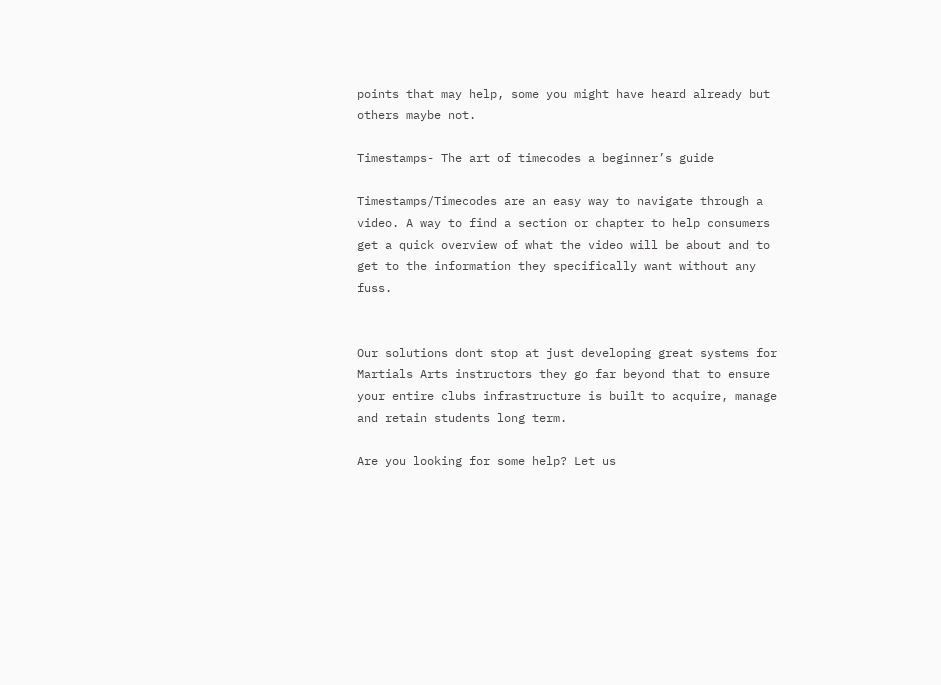points that may help, some you might have heard already but others maybe not.

Timestamps- The art of timecodes a beginner’s guide

Timestamps/Timecodes are an easy way to navigate through a video. A way to find a section or chapter to help consumers get a quick overview of what the video will be about and to get to the information they specifically want without any fuss.


Our solutions dont stop at just developing great systems for Martials Arts instructors they go far beyond that to ensure your entire clubs infrastructure is built to acquire, manage and retain students long term.

Are you looking for some help? Let us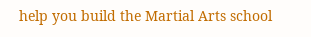help you build the Martial Arts school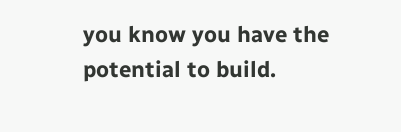you know you have the potential to build.